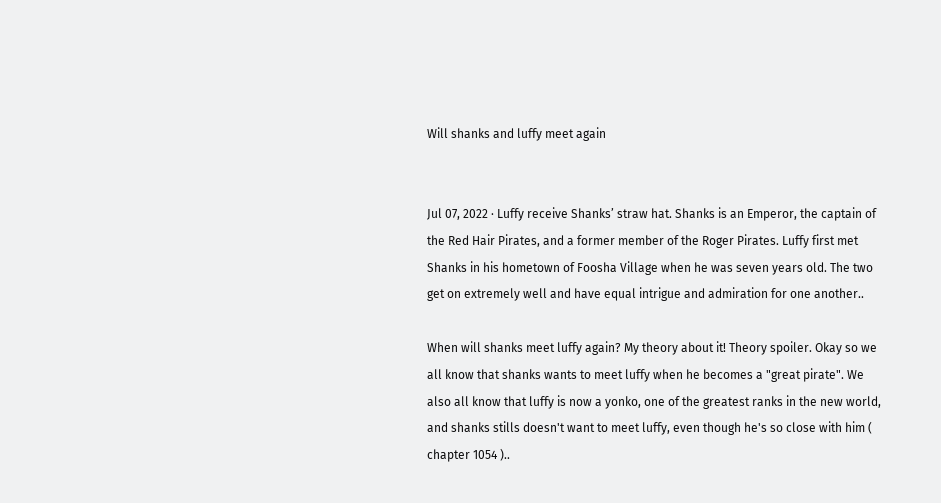Will shanks and luffy meet again


Jul 07, 2022 · Luffy receive Shanks’ straw hat. Shanks is an Emperor, the captain of the Red Hair Pirates, and a former member of the Roger Pirates. Luffy first met Shanks in his hometown of Foosha Village when he was seven years old. The two get on extremely well and have equal intrigue and admiration for one another..

When will shanks meet luffy again? My theory about it! Theory spoiler. Okay so we all know that shanks wants to meet luffy when he becomes a "great pirate". We also all know that luffy is now a yonko, one of the greatest ranks in the new world, and shanks stills doesn't want to meet luffy, even though he's so close with him ( chapter 1054 )..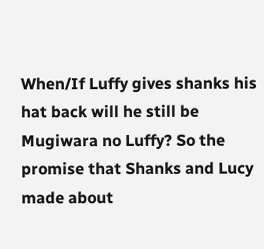When/If Luffy gives shanks his hat back will he still be Mugiwara no Luffy? So the promise that Shanks and Lucy made about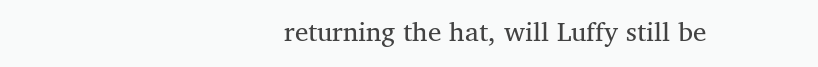returning the hat, will Luffy still be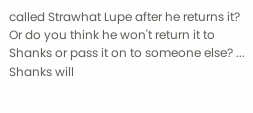called Strawhat Lupe after he returns it? Or do you think he won't return it to Shanks or pass it on to someone else? ... Shanks will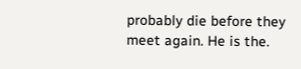probably die before they meet again. He is the.